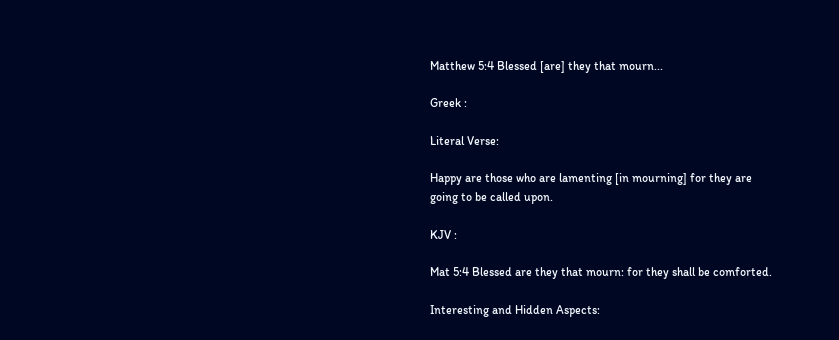Matthew 5:4 Blessed [are] they that mourn...

Greek :

Literal Verse:

Happy are those who are lamenting [in mourning] for they are going to be called upon.

KJV :

Mat 5:4 Blessed are they that mourn: for they shall be comforted.

Interesting and Hidden Aspects: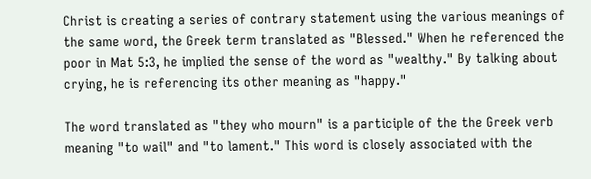Christ is creating a series of contrary statement using the various meanings of the same word, the Greek term translated as "Blessed." When he referenced the poor in Mat 5:3, he implied the sense of the word as "wealthy." By talking about crying, he is referencing its other meaning as "happy."

The word translated as "they who mourn" is a participle of the the Greek verb meaning "to wail" and "to lament." This word is closely associated with the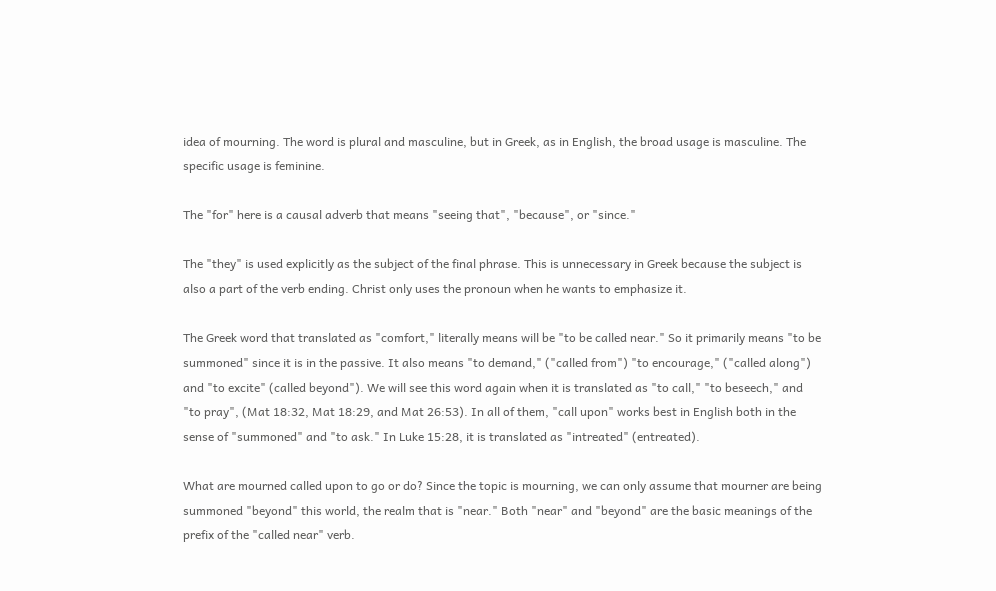idea of mourning. The word is plural and masculine, but in Greek, as in English, the broad usage is masculine. The specific usage is feminine.

The "for" here is a causal adverb that means "seeing that", "because", or "since."

The "they" is used explicitly as the subject of the final phrase. This is unnecessary in Greek because the subject is also a part of the verb ending. Christ only uses the pronoun when he wants to emphasize it.

The Greek word that translated as "comfort," literally means will be "to be called near." So it primarily means "to be summoned" since it is in the passive. It also means "to demand," ("called from") "to encourage," ("called along") and "to excite" (called beyond"). We will see this word again when it is translated as "to call," "to beseech," and "to pray", (Mat 18:32, Mat 18:29, and Mat 26:53). In all of them, "call upon" works best in English both in the sense of "summoned" and "to ask." In Luke 15:28, it is translated as "intreated" (entreated).

What are mourned called upon to go or do? Since the topic is mourning, we can only assume that mourner are being summoned "beyond" this world, the realm that is "near." Both "near" and "beyond" are the basic meanings of the prefix of the "called near" verb.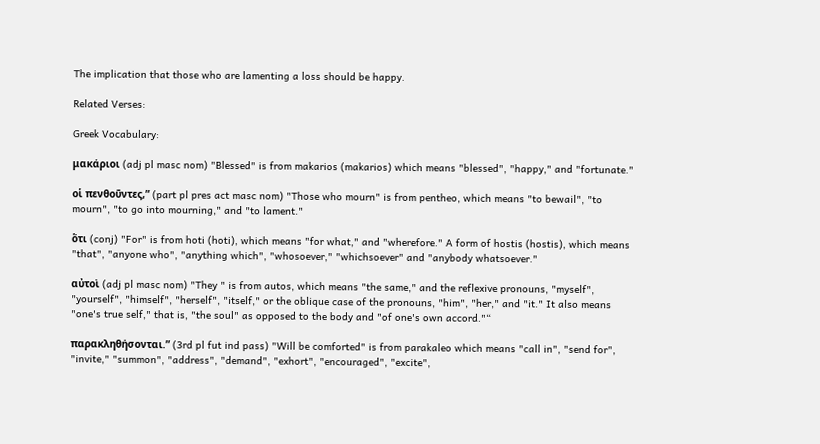The implication that those who are lamenting a loss should be happy.

Related Verses:

Greek Vocabulary:

μακάριοι (adj pl masc nom) "Blessed" is from makarios (makarios) which means "blessed", "happy," and "fortunate."

οἱ πενθοῦντες,” (part pl pres act masc nom) "Those who mourn" is from pentheo, which means "to bewail", "to mourn", "to go into mourning," and "to lament."

ὅτι (conj) "For" is from hoti (hoti), which means "for what," and "wherefore." A form of hostis (hostis), which means "that", "anyone who", "anything which", "whosoever," "whichsoever" and "anybody whatsoever."

αὐτοὶ (adj pl masc nom) "They " is from autos, which means "the same," and the reflexive pronouns, "myself", "yourself", "himself", "herself", "itself," or the oblique case of the pronouns, "him", "her," and "it." It also means "one's true self," that is, "the soul" as opposed to the body and "of one's own accord."“

παρακληθήσονται.” (3rd pl fut ind pass) "Will be comforted" is from parakaleo which means "call in", "send for", "invite," "summon", "address", "demand", "exhort", "encouraged", "excite",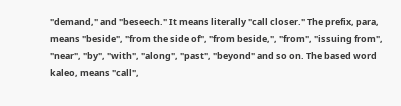"demand," and "beseech." It means literally "call closer." The prefix, para, means "beside", "from the side of", "from beside,", "from", "issuing from", "near", "by", "with", "along", "past", "beyond" and so on. The based word kaleo, means "call",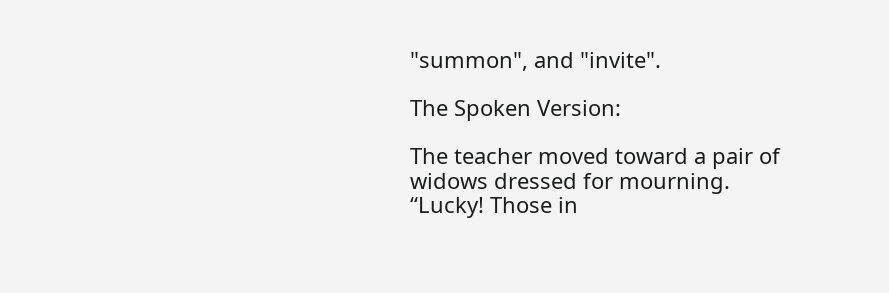"summon", and "invite".

The Spoken Version:

The teacher moved toward a pair of widows dressed for mourning.
“Lucky! Those in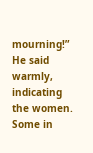mourning!” He said warmly, indicating the women.
Some in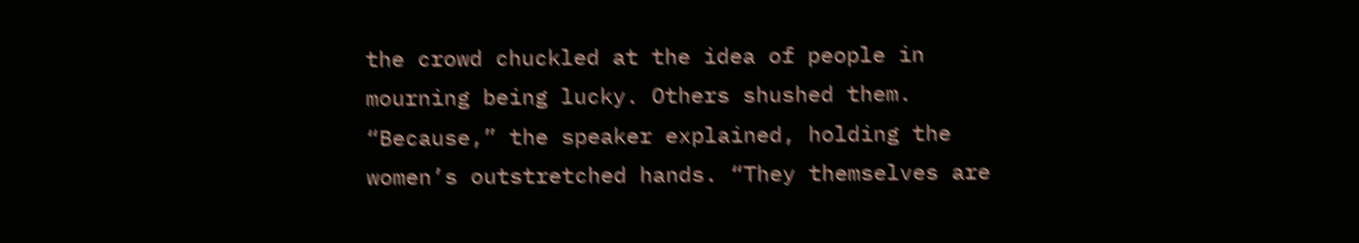the crowd chuckled at the idea of people in mourning being lucky. Others shushed them.
“Because,” the speaker explained, holding the women’s outstretched hands. “They themselves are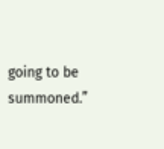going to be summoned.”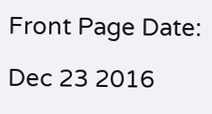Front Page Date:

Dec 23 2016